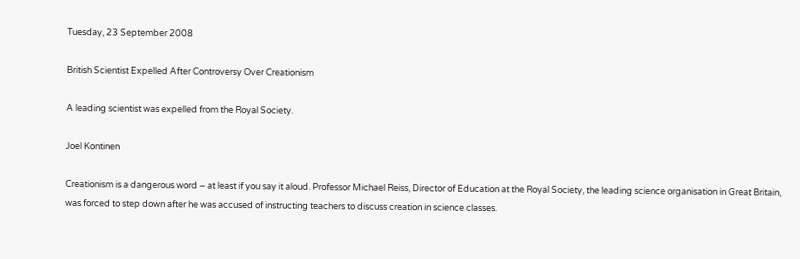Tuesday, 23 September 2008

British Scientist Expelled After Controversy Over Creationism

A leading scientist was expelled from the Royal Society.

Joel Kontinen

Creationism is a dangerous word – at least if you say it aloud. Professor Michael Reiss, Director of Education at the Royal Society, the leading science organisation in Great Britain, was forced to step down after he was accused of instructing teachers to discuss creation in science classes.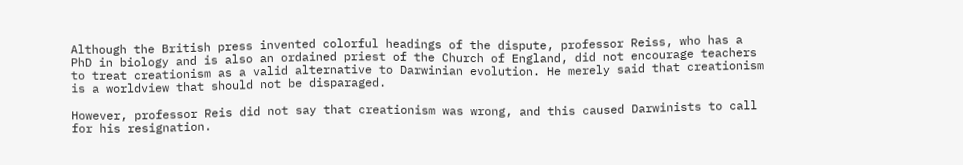Although the British press invented colorful headings of the dispute, professor Reiss, who has a PhD in biology and is also an ordained priest of the Church of England, did not encourage teachers to treat creationism as a valid alternative to Darwinian evolution. He merely said that creationism is a worldview that should not be disparaged.

However, professor Reis did not say that creationism was wrong, and this caused Darwinists to call for his resignation.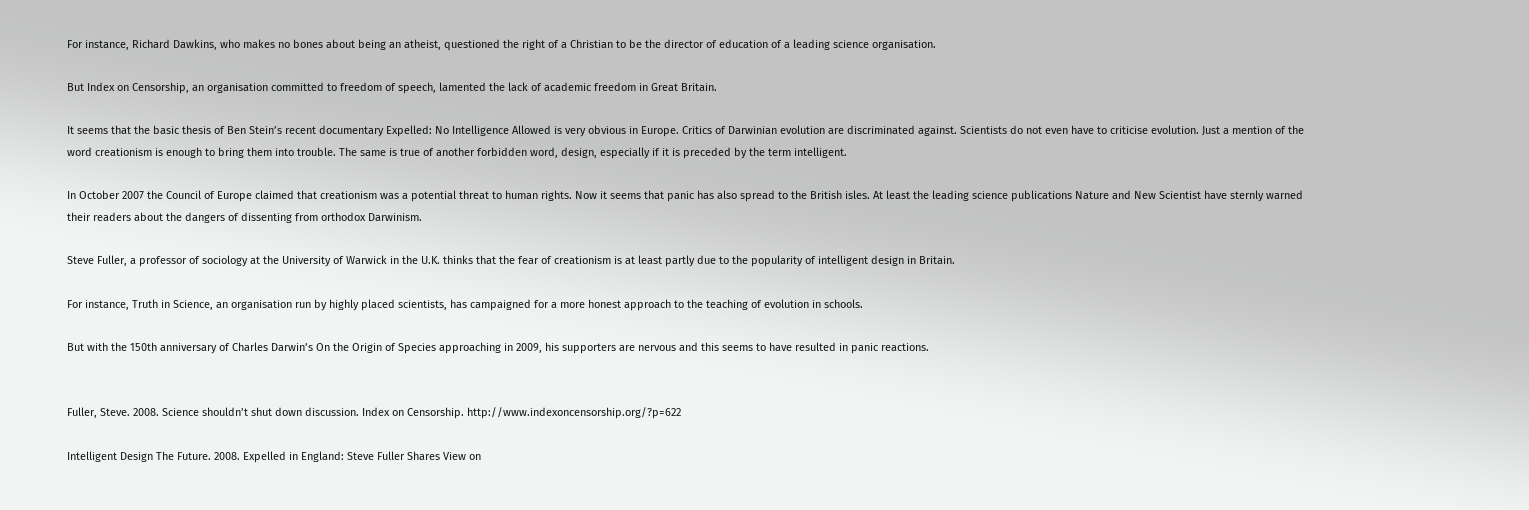For instance, Richard Dawkins, who makes no bones about being an atheist, questioned the right of a Christian to be the director of education of a leading science organisation.

But Index on Censorship, an organisation committed to freedom of speech, lamented the lack of academic freedom in Great Britain.

It seems that the basic thesis of Ben Stein’s recent documentary Expelled: No Intelligence Allowed is very obvious in Europe. Critics of Darwinian evolution are discriminated against. Scientists do not even have to criticise evolution. Just a mention of the word creationism is enough to bring them into trouble. The same is true of another forbidden word, design, especially if it is preceded by the term intelligent.

In October 2007 the Council of Europe claimed that creationism was a potential threat to human rights. Now it seems that panic has also spread to the British isles. At least the leading science publications Nature and New Scientist have sternly warned their readers about the dangers of dissenting from orthodox Darwinism.

Steve Fuller, a professor of sociology at the University of Warwick in the U.K. thinks that the fear of creationism is at least partly due to the popularity of intelligent design in Britain.

For instance, Truth in Science, an organisation run by highly placed scientists, has campaigned for a more honest approach to the teaching of evolution in schools.

But with the 150th anniversary of Charles Darwin’s On the Origin of Species approaching in 2009, his supporters are nervous and this seems to have resulted in panic reactions.


Fuller, Steve. 2008. Science shouldn’t shut down discussion. Index on Censorship. http://www.indexoncensorship.org/?p=622

Intelligent Design The Future. 2008. Expelled in England: Steve Fuller Shares View on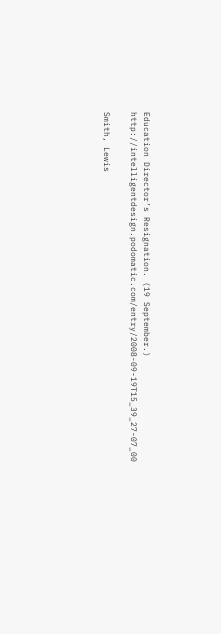Education Director’s Resignation. (19 September.) http://intelligentdesign.podomatic.com/entry/2008-09-19T15_39_27-07_00

Smith, Lewis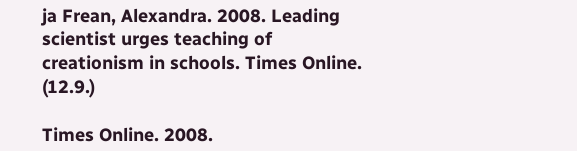ja Frean, Alexandra. 2008. Leading scientist urges teaching of creationism in schools. Times Online. (12.9.)

Times Online. 2008.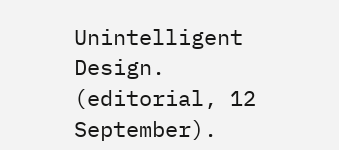Unintelligent Design. (editorial, 12 September).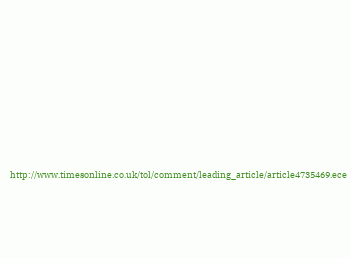http://www.timesonline.co.uk/tol/comment/leading_article/article4735469.ece